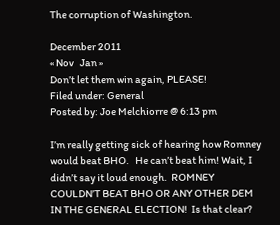The corruption of Washington.

December 2011
« Nov   Jan »
Don’t let them win again, PLEASE!
Filed under: General
Posted by: Joe Melchiorre @ 6:13 pm

I’m really getting sick of hearing how Romney would beat BHO.   He can’t beat him! Wait, I didn’t say it loud enough.  ROMNEY COULDN’T BEAT BHO OR ANY OTHER DEM IN THE GENERAL ELECTION!  Is that clear?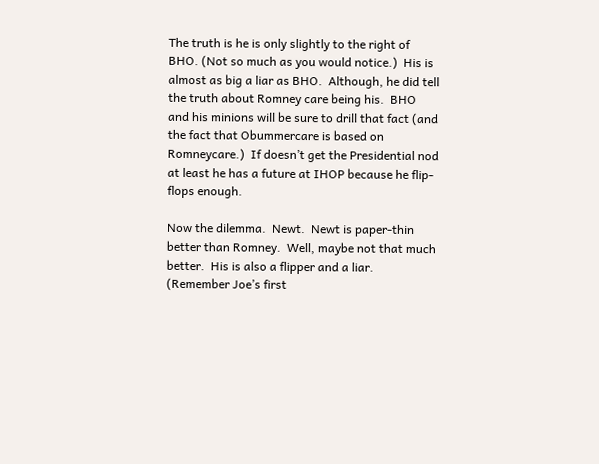The truth is he is only slightly to the right of BHO. (Not so much as you would notice.)  His is almost as big a liar as BHO.  Although, he did tell the truth about Romney care being his.  BHO and his minions will be sure to drill that fact (and the fact that Obummercare is based on Romneycare.)  If doesn’t get the Presidential nod at least he has a future at IHOP because he flip-flops enough.

Now the dilemma.  Newt.  Newt is paper-thin better than Romney.  Well, maybe not that much better.  His is also a flipper and a liar.  (Remember Joe’s first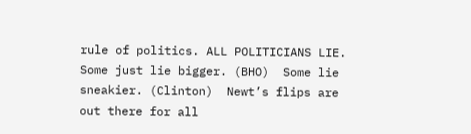rule of politics. ALL POLITICIANS LIE.  Some just lie bigger. (BHO)  Some lie sneakier. (Clinton)  Newt’s flips are out there for all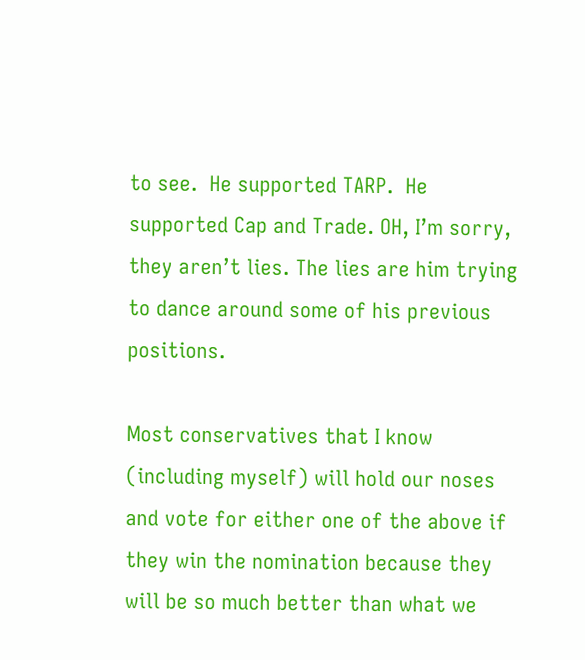to see.  He supported TARP.  He supported Cap and Trade. OH, I’m sorry, they aren’t lies. The lies are him trying to dance around some of his previous positions.

Most conservatives that I know (including myself) will hold our noses and vote for either one of the above if they win the nomination because they will be so much better than what we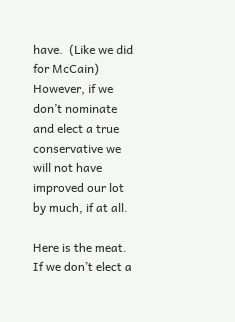have.  (Like we did for McCain) However, if we don’t nominate and elect a true conservative we will not have improved our lot by much, if at all.

Here is the meat.  If we don’t elect a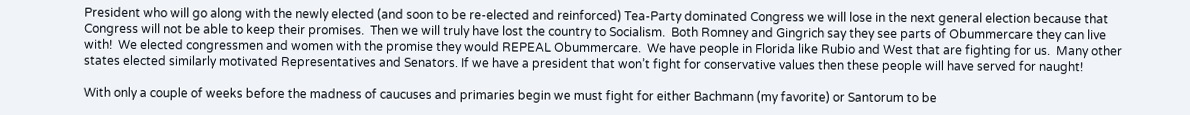President who will go along with the newly elected (and soon to be re-elected and reinforced) Tea-Party dominated Congress we will lose in the next general election because that Congress will not be able to keep their promises.  Then we will truly have lost the country to Socialism.  Both Romney and Gingrich say they see parts of Obummercare they can live with!  We elected congressmen and women with the promise they would REPEAL Obummercare.  We have people in Florida like Rubio and West that are fighting for us.  Many other states elected similarly motivated Representatives and Senators. If we have a president that won’t fight for conservative values then these people will have served for naught!

With only a couple of weeks before the madness of caucuses and primaries begin we must fight for either Bachmann (my favorite) or Santorum to be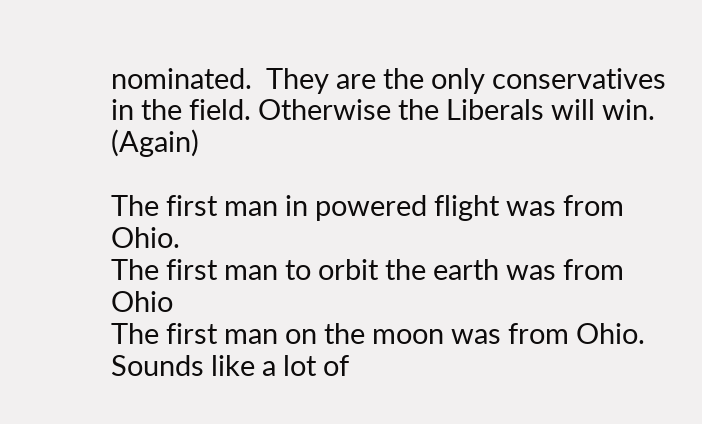nominated.  They are the only conservatives in the field. Otherwise the Liberals will win. (Again)

The first man in powered flight was from Ohio.
The first man to orbit the earth was from Ohio
The first man on the moon was from Ohio.
Sounds like a lot of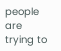people are trying to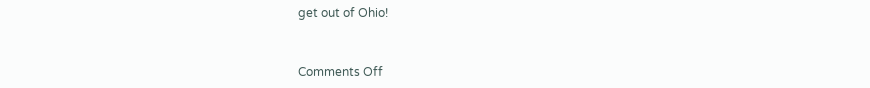get out of Ohio!


Comments Off